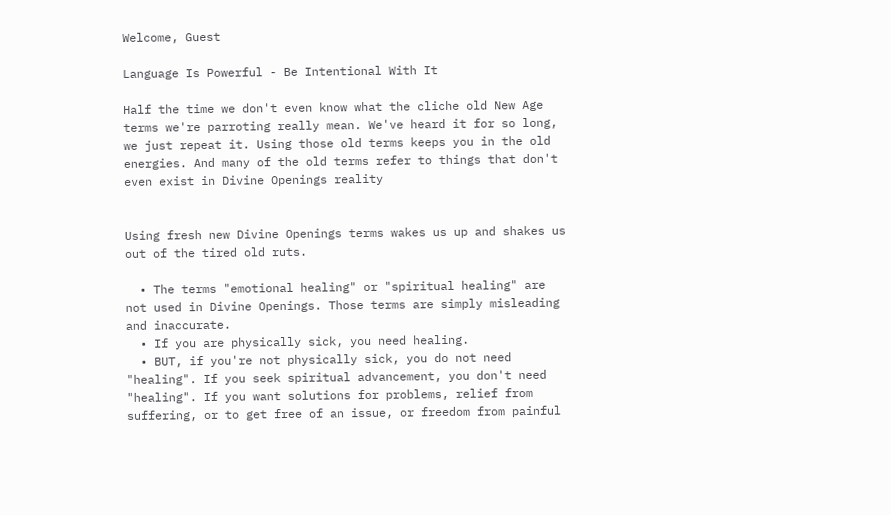Welcome, Guest

Language Is Powerful - Be Intentional With It

Half the time we don't even know what the cliche old New Age terms we're parroting really mean. We've heard it for so long, we just repeat it. Using those old terms keeps you in the old energies. And many of the old terms refer to things that don't even exist in Divine Openings reality


Using fresh new Divine Openings terms wakes us up and shakes us out of the tired old ruts.

  • The terms "emotional healing" or "spiritual healing" are not used in Divine Openings. Those terms are simply misleading and inaccurate.
  • If you are physically sick, you need healing.
  • BUT, if you're not physically sick, you do not need "healing". If you seek spiritual advancement, you don't need "healing". If you want solutions for problems, relief from suffering, or to get free of an issue, or freedom from painful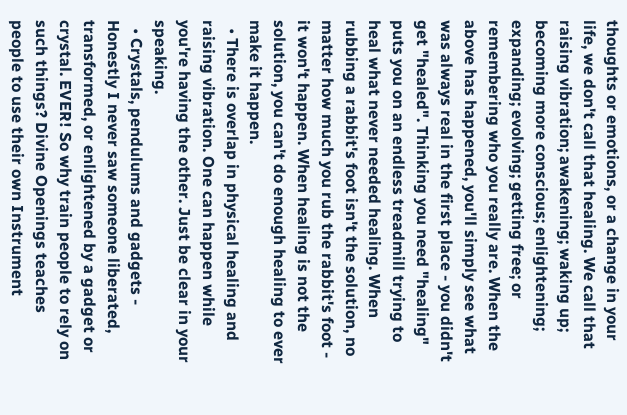thoughts or emotions, or a change in your life, we don't call that healing. We call that raising vibration; awakening; waking up; becoming more conscious; enlightening; expanding; evolving; getting free; or remembering who you really are. When the above has happened, you'll simply see what was always real in the first place - you didn't get "healed". Thinking you need "healing" puts you on an endless treadmill trying to heal what never needed healing. When rubbing a rabbit's foot isn't the solution, no matter how much you rub the rabbit's foot - it won't happen. When healing is not the solution, you can't do enough healing to ever make it happen.
  • There is overlap in physical healing and raising vibration. One can happen while you're having the other. Just be clear in your speaking.
  • Crystals, pendulums and gadgets - Honestly I never saw someone liberated, transformed, or enlightened by a gadget or crystal. EVER! So why train people to rely on such things? Divine Openings teaches people to use their own Instrument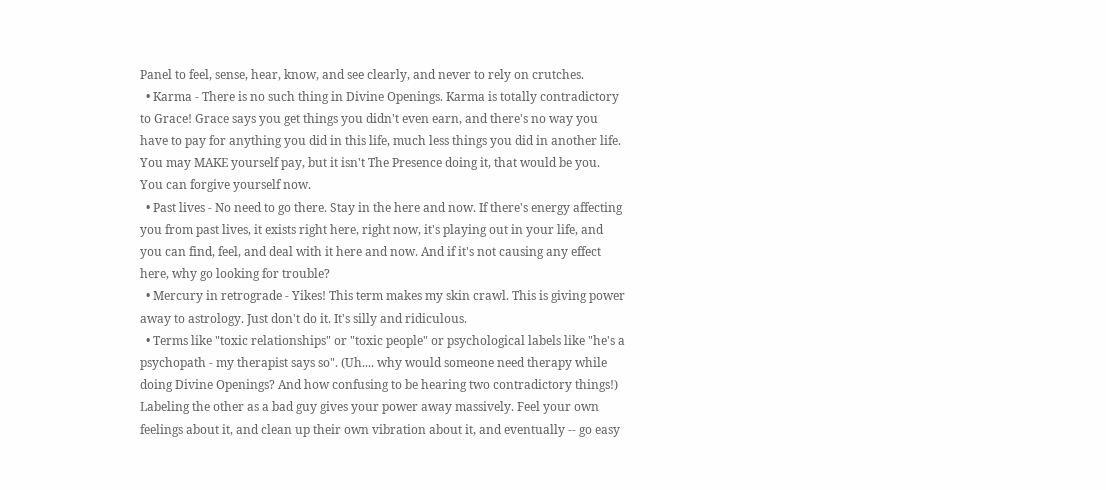Panel to feel, sense, hear, know, and see clearly, and never to rely on crutches.
  • Karma - There is no such thing in Divine Openings. Karma is totally contradictory to Grace! Grace says you get things you didn't even earn, and there's no way you have to pay for anything you did in this life, much less things you did in another life. You may MAKE yourself pay, but it isn't The Presence doing it, that would be you. You can forgive yourself now.
  • Past lives - No need to go there. Stay in the here and now. If there's energy affecting you from past lives, it exists right here, right now, it's playing out in your life, and you can find, feel, and deal with it here and now. And if it's not causing any effect here, why go looking for trouble?
  • Mercury in retrograde - Yikes! This term makes my skin crawl. This is giving power away to astrology. Just don't do it. It's silly and ridiculous.
  • Terms like "toxic relationships" or "toxic people" or psychological labels like "he's a psychopath - my therapist says so". (Uh.... why would someone need therapy while doing Divine Openings? And how confusing to be hearing two contradictory things!)  Labeling the other as a bad guy gives your power away massively. Feel your own feelings about it, and clean up their own vibration about it, and eventually -- go easy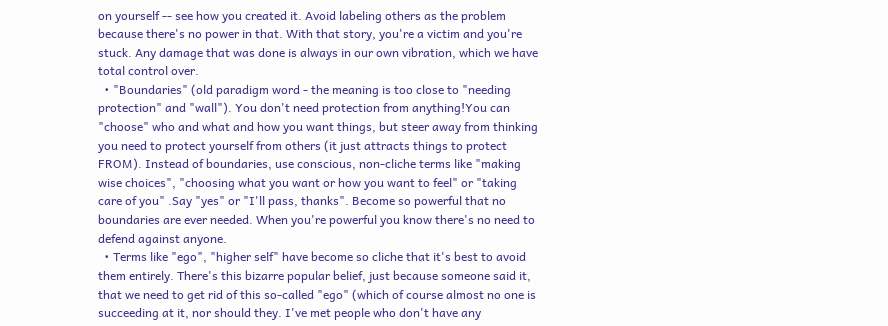on yourself -- see how you created it. Avoid labeling others as the problem because there's no power in that. With that story, you're a victim and you're stuck. Any damage that was done is always in our own vibration, which we have total control over.
  • "Boundaries" (old paradigm word - the meaning is too close to "needing protection" and "wall"). You don't need protection from anything!You can "choose" who and what and how you want things, but steer away from thinking you need to protect yourself from others (it just attracts things to protect FROM). Instead of boundaries, use conscious, non-cliche terms like "making wise choices", "choosing what you want or how you want to feel" or "taking care of you" .Say "yes" or "I'll pass, thanks". Become so powerful that no boundaries are ever needed. When you're powerful you know there's no need to defend against anyone.
  • Terms like "ego", "higher self" have become so cliche that it's best to avoid them entirely. There's this bizarre popular belief, just because someone said it, that we need to get rid of this so-called "ego" (which of course almost no one is succeeding at it, nor should they. I've met people who don't have any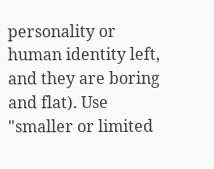personality or human identity left, and they are boring and flat). Use "smaller or limited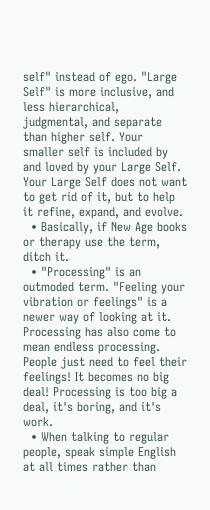self" instead of ego. "Large Self" is more inclusive, and less hierarchical, judgmental, and separate than higher self. Your smaller self is included by and loved by your Large Self. Your Large Self does not want to get rid of it, but to help it refine, expand, and evolve.
  • Basically, if New Age books or therapy use the term, ditch it.
  • "Processing" is an outmoded term. "Feeling your vibration or feelings" is a newer way of looking at it. Processing has also come to mean endless processing. People just need to feel their feelings! It becomes no big deal! Processing is too big a deal, it's boring, and it's work.
  • When talking to regular people, speak simple English at all times rather than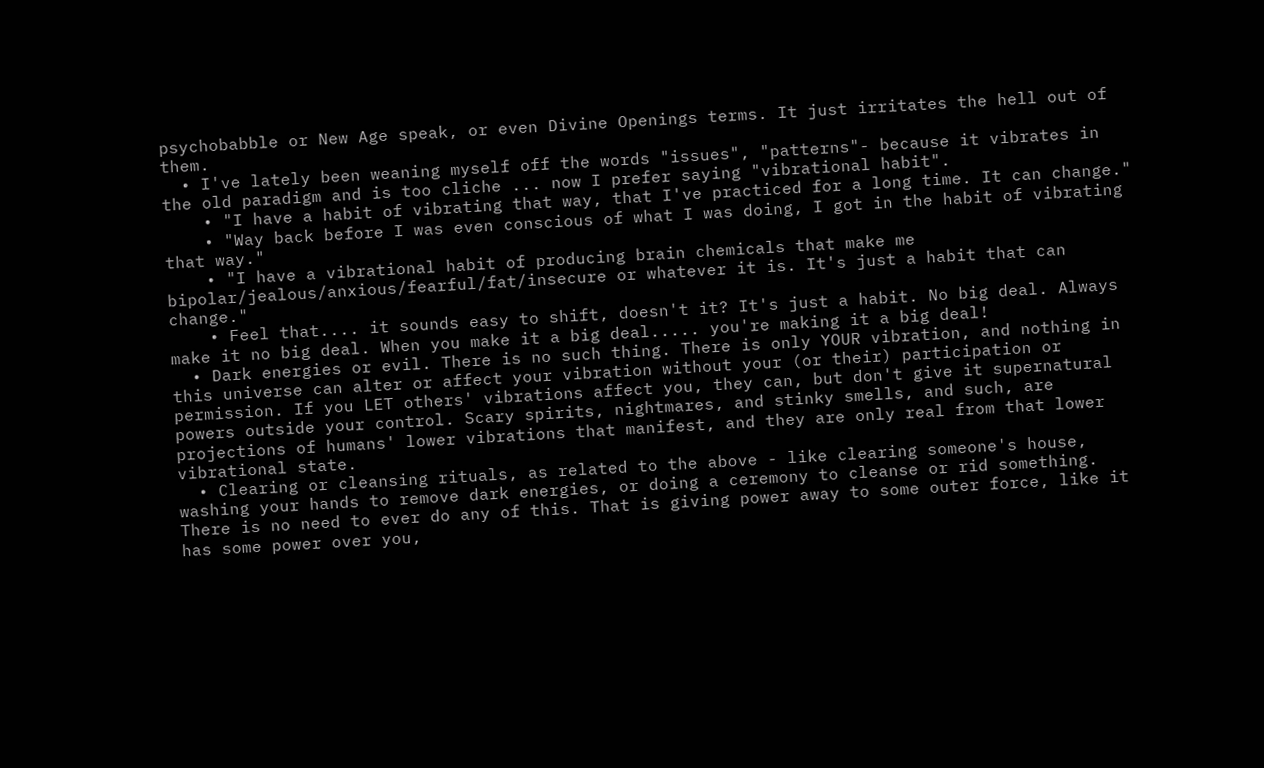psychobabble or New Age speak, or even Divine Openings terms. It just irritates the hell out of them.
  • I've lately been weaning myself off the words "issues", "patterns"- because it vibrates in the old paradigm and is too cliche ... now I prefer saying "vibrational habit".
    • "I have a habit of vibrating that way, that I've practiced for a long time. It can change."
    • "Way back before I was even conscious of what I was doing, I got in the habit of vibrating that way."
    • "I have a vibrational habit of producing brain chemicals that make me bipolar/jealous/anxious/fearful/fat/insecure or whatever it is. It's just a habit that can change."
    • Feel that.... it sounds easy to shift, doesn't it? It's just a habit. No big deal. Always make it no big deal. When you make it a big deal..... you're making it a big deal!
  • Dark energies or evil. There is no such thing. There is only YOUR vibration, and nothing in this universe can alter or affect your vibration without your (or their) participation or permission. If you LET others' vibrations affect you, they can, but don't give it supernatural powers outside your control. Scary spirits, nightmares, and stinky smells, and such, are projections of humans' lower vibrations that manifest, and they are only real from that lower vibrational state.
  • Clearing or cleansing rituals, as related to the above - like clearing someone's house, washing your hands to remove dark energies, or doing a ceremony to cleanse or rid something. There is no need to ever do any of this. That is giving power away to some outer force, like it has some power over you,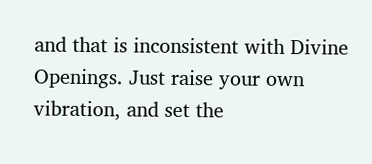and that is inconsistent with Divine Openings. Just raise your own vibration, and set the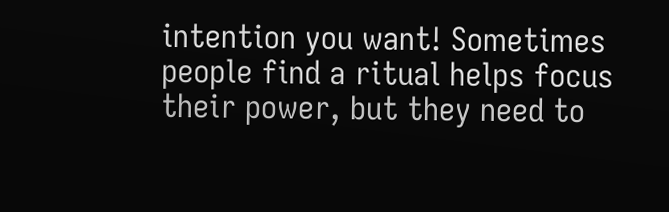intention you want! Sometimes people find a ritual helps focus their power, but they need to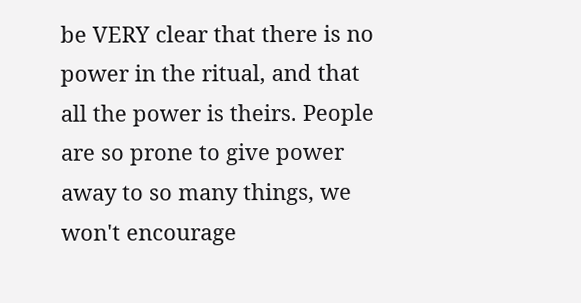be VERY clear that there is no power in the ritual, and that all the power is theirs. People are so prone to give power away to so many things, we won't encourage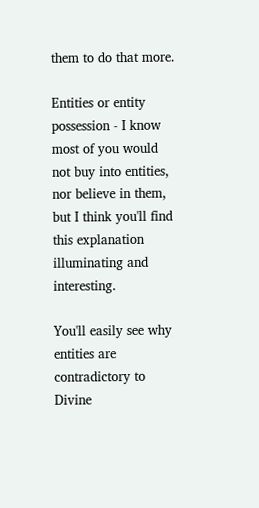them to do that more.

Entities or entity possession - I know most of you would not buy into entities, nor believe in them, but I think you'll find this explanation illuminating and interesting.

You'll easily see why entities are contradictory to Divine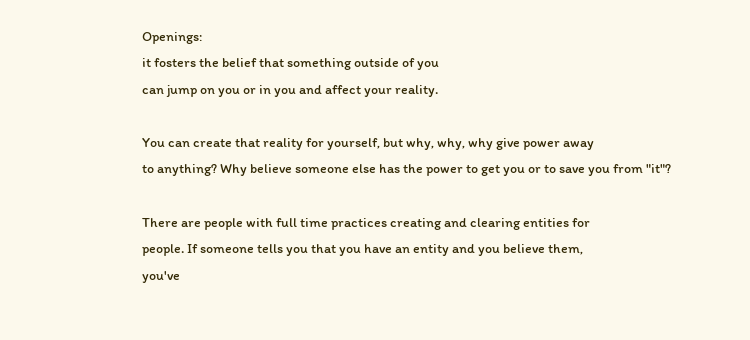Openings:
it fosters the belief that something outside of you
can jump on you or in you and affect your reality.

You can create that reality for yourself, but why, why, why give power away
to anything? Why believe someone else has the power to get you or to save you from "it"?

There are people with full time practices creating and clearing entities for
people. If someone tells you that you have an entity and you believe them,
you've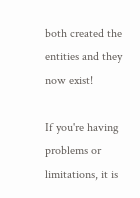both created the entities and they now exist!

If you're having problems or limitations, it is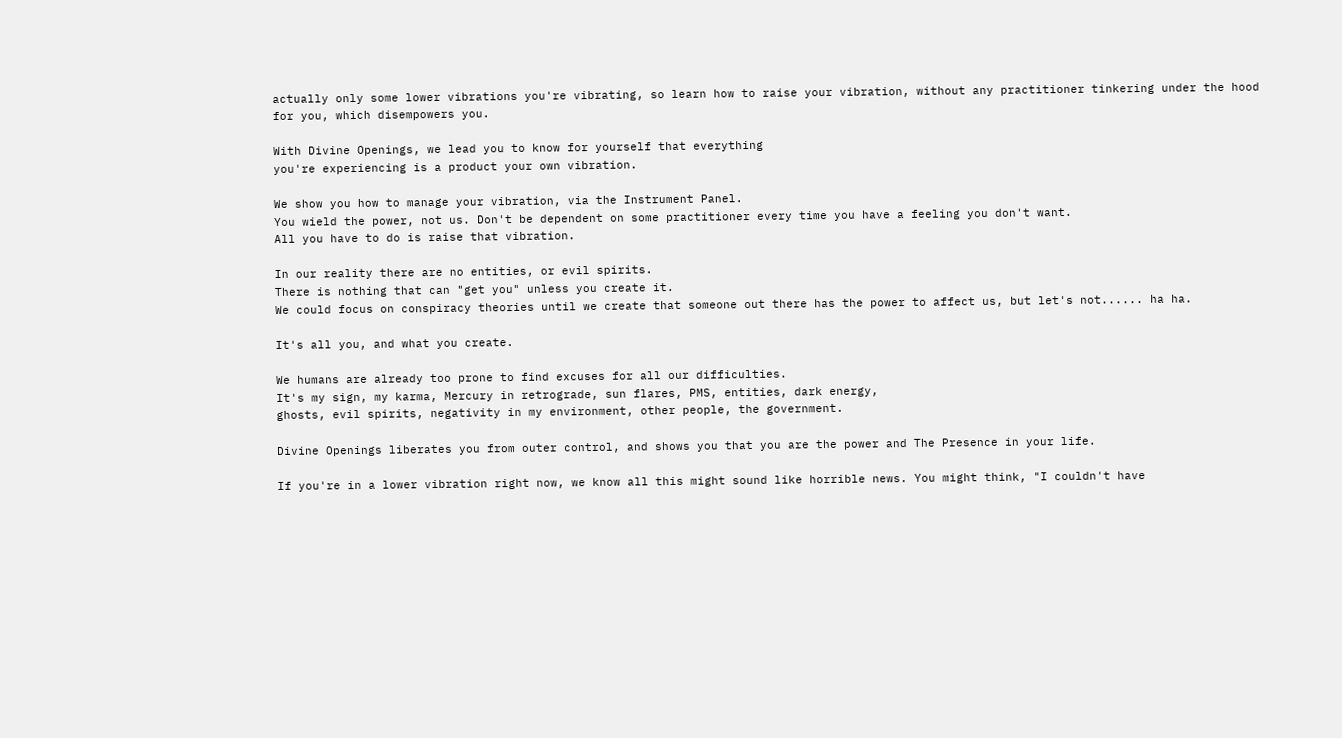actually only some lower vibrations you're vibrating, so learn how to raise your vibration, without any practitioner tinkering under the hood for you, which disempowers you.

With Divine Openings, we lead you to know for yourself that everything
you're experiencing is a product your own vibration.

We show you how to manage your vibration, via the Instrument Panel.
You wield the power, not us. Don't be dependent on some practitioner every time you have a feeling you don't want.
All you have to do is raise that vibration.

In our reality there are no entities, or evil spirits.
There is nothing that can "get you" unless you create it.
We could focus on conspiracy theories until we create that someone out there has the power to affect us, but let's not...... ha ha.

It's all you, and what you create.

We humans are already too prone to find excuses for all our difficulties.
It's my sign, my karma, Mercury in retrograde, sun flares, PMS, entities, dark energy,
ghosts, evil spirits, negativity in my environment, other people, the government.

Divine Openings liberates you from outer control, and shows you that you are the power and The Presence in your life.

If you're in a lower vibration right now, we know all this might sound like horrible news. You might think, "I couldn't have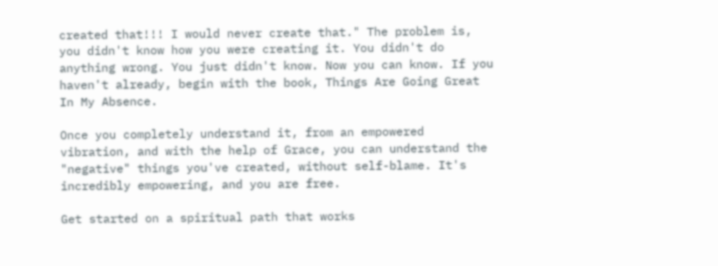created that!!! I would never create that." The problem is, you didn't know how you were creating it. You didn't do anything wrong. You just didn't know. Now you can know. If you haven't already, begin with the book, Things Are Going Great In My Absence.

Once you completely understand it, from an empowered vibration, and with the help of Grace, you can understand the "negative" things you've created, without self-blame. It's incredibly empowering, and you are free.

Get started on a spiritual path that works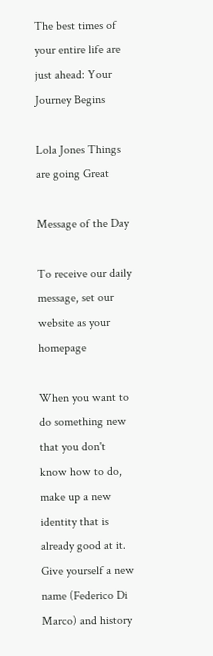The best times of your entire life are just ahead: Your Journey Begins

Lola Jones Things are going Great

Message of the Day

To receive our daily message, set our website as your homepage

When you want to do something new that you don't know how to do, make up a new identity that is already good at it. Give yourself a new name (Federico Di Marco) and history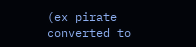(ex pirate converted to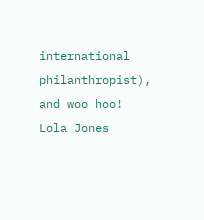international philanthropist), and woo hoo!
Lola Jones